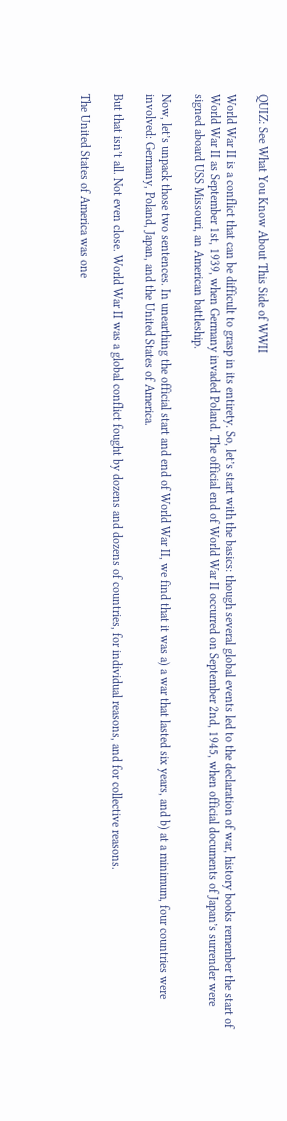QUIZ: See What You Know About This Side of WWII

World War II is a conflict that can be difficult to grasp in its entirety. So, let’s start with the basics: though several global events led to the declaration of war, history books remember the start of World War II as September 1st, 1939, when Germany invaded Poland. The official end of World War II occurred on September 2nd, 1945, when official documents of Japan’s surrender were signed aboard USS Missouri, an American battleship.

Now, let’s unpack those two sentences. In unearthing the official start and end of World War II, we find that it was a) a war that lasted six years, and b) at a minimum, four countries were involved: Germany, Poland, Japan, and the United States of America.

But that isn’t all. Not even close. World War II was a global conflict fought by dozens and dozens of countries, for individual reasons, and for collective reasons.

The United States of America was one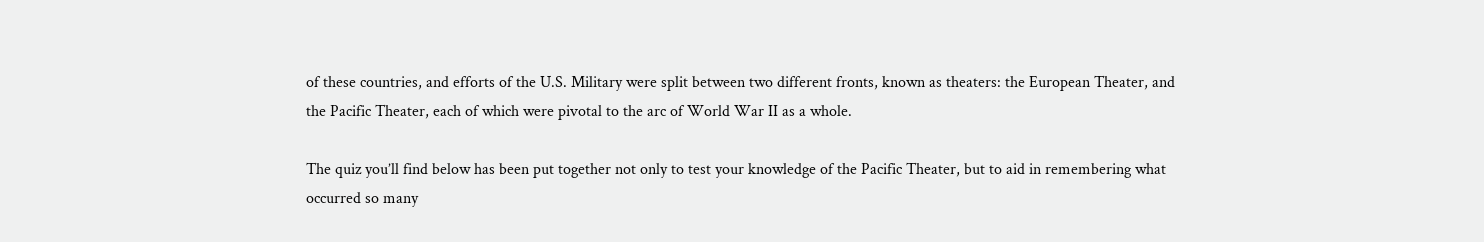of these countries, and efforts of the U.S. Military were split between two different fronts, known as theaters: the European Theater, and the Pacific Theater, each of which were pivotal to the arc of World War II as a whole.

The quiz you’ll find below has been put together not only to test your knowledge of the Pacific Theater, but to aid in remembering what occurred so many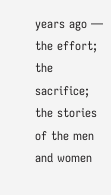years ago — the effort; the sacrifice; the stories of the men and women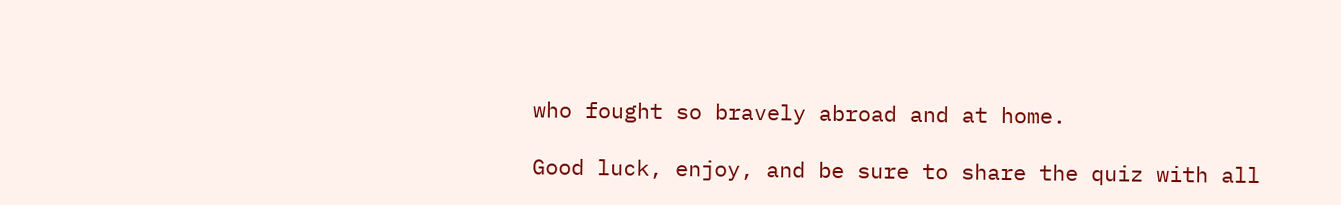who fought so bravely abroad and at home.

Good luck, enjoy, and be sure to share the quiz with all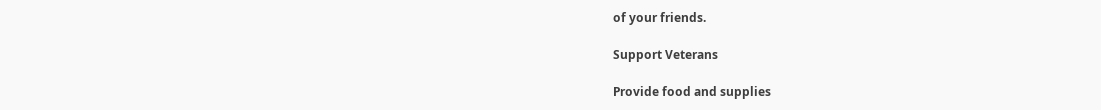of your friends.

Support Veterans

Provide food and supplies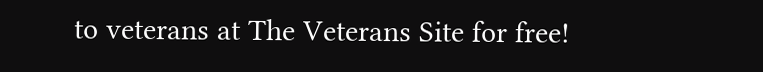to veterans at The Veterans Site for free!